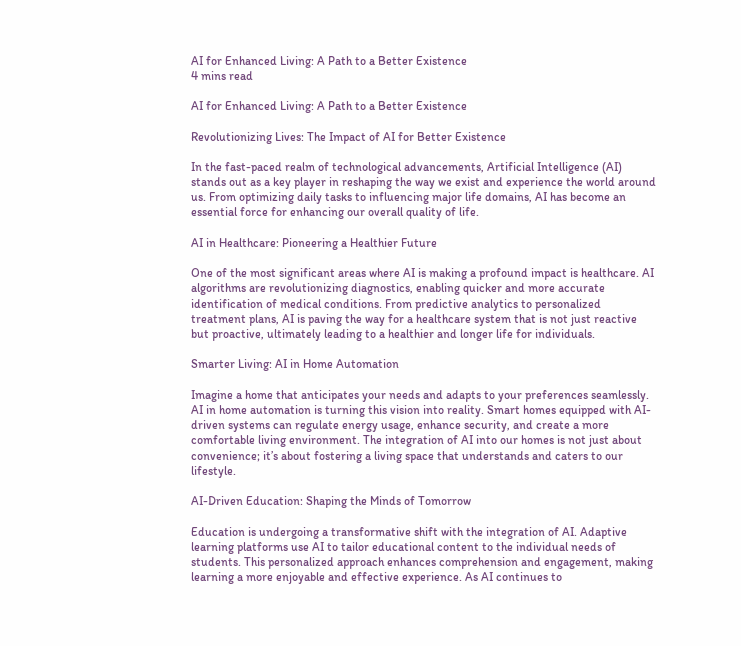AI for Enhanced Living: A Path to a Better Existence
4 mins read

AI for Enhanced Living: A Path to a Better Existence

Revolutionizing Lives: The Impact of AI for Better Existence

In the fast-paced realm of technological advancements, Artificial Intelligence (AI) stands out as a key player in reshaping the way we exist and experience the world around us. From optimizing daily tasks to influencing major life domains, AI has become an essential force for enhancing our overall quality of life.

AI in Healthcare: Pioneering a Healthier Future

One of the most significant areas where AI is making a profound impact is healthcare. AI algorithms are revolutionizing diagnostics, enabling quicker and more accurate identification of medical conditions. From predictive analytics to personalized treatment plans, AI is paving the way for a healthcare system that is not just reactive but proactive, ultimately leading to a healthier and longer life for individuals.

Smarter Living: AI in Home Automation

Imagine a home that anticipates your needs and adapts to your preferences seamlessly. AI in home automation is turning this vision into reality. Smart homes equipped with AI-driven systems can regulate energy usage, enhance security, and create a more comfortable living environment. The integration of AI into our homes is not just about convenience; it’s about fostering a living space that understands and caters to our lifestyle.

AI-Driven Education: Shaping the Minds of Tomorrow

Education is undergoing a transformative shift with the integration of AI. Adaptive learning platforms use AI to tailor educational content to the individual needs of students. This personalized approach enhances comprehension and engagement, making learning a more enjoyable and effective experience. As AI continues to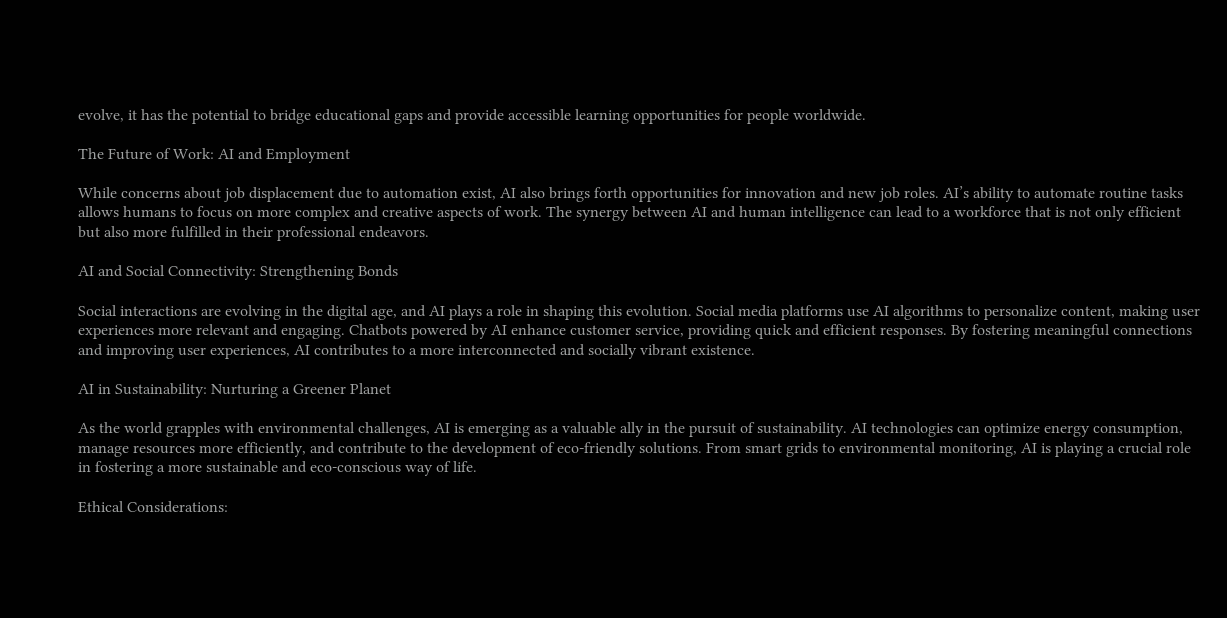evolve, it has the potential to bridge educational gaps and provide accessible learning opportunities for people worldwide.

The Future of Work: AI and Employment

While concerns about job displacement due to automation exist, AI also brings forth opportunities for innovation and new job roles. AI’s ability to automate routine tasks allows humans to focus on more complex and creative aspects of work. The synergy between AI and human intelligence can lead to a workforce that is not only efficient but also more fulfilled in their professional endeavors.

AI and Social Connectivity: Strengthening Bonds

Social interactions are evolving in the digital age, and AI plays a role in shaping this evolution. Social media platforms use AI algorithms to personalize content, making user experiences more relevant and engaging. Chatbots powered by AI enhance customer service, providing quick and efficient responses. By fostering meaningful connections and improving user experiences, AI contributes to a more interconnected and socially vibrant existence.

AI in Sustainability: Nurturing a Greener Planet

As the world grapples with environmental challenges, AI is emerging as a valuable ally in the pursuit of sustainability. AI technologies can optimize energy consumption, manage resources more efficiently, and contribute to the development of eco-friendly solutions. From smart grids to environmental monitoring, AI is playing a crucial role in fostering a more sustainable and eco-conscious way of life.

Ethical Considerations: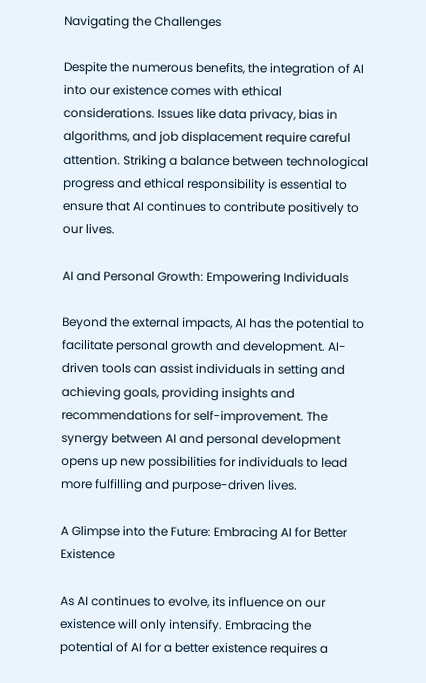Navigating the Challenges

Despite the numerous benefits, the integration of AI into our existence comes with ethical considerations. Issues like data privacy, bias in algorithms, and job displacement require careful attention. Striking a balance between technological progress and ethical responsibility is essential to ensure that AI continues to contribute positively to our lives.

AI and Personal Growth: Empowering Individuals

Beyond the external impacts, AI has the potential to facilitate personal growth and development. AI-driven tools can assist individuals in setting and achieving goals, providing insights and recommendations for self-improvement. The synergy between AI and personal development opens up new possibilities for individuals to lead more fulfilling and purpose-driven lives.

A Glimpse into the Future: Embracing AI for Better Existence

As AI continues to evolve, its influence on our existence will only intensify. Embracing the potential of AI for a better existence requires a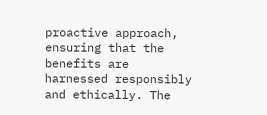proactive approach, ensuring that the benefits are harnessed responsibly and ethically. The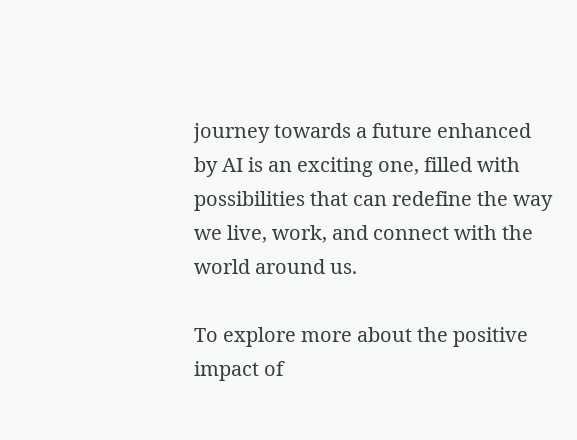journey towards a future enhanced by AI is an exciting one, filled with possibilities that can redefine the way we live, work, and connect with the world around us.

To explore more about the positive impact of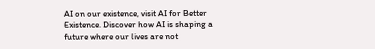AI on our existence, visit AI for Better Existence. Discover how AI is shaping a future where our lives are not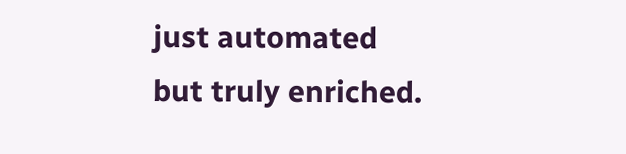just automated but truly enriched.